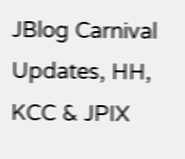JBlog Carnival Updates, HH, KCC & JPIX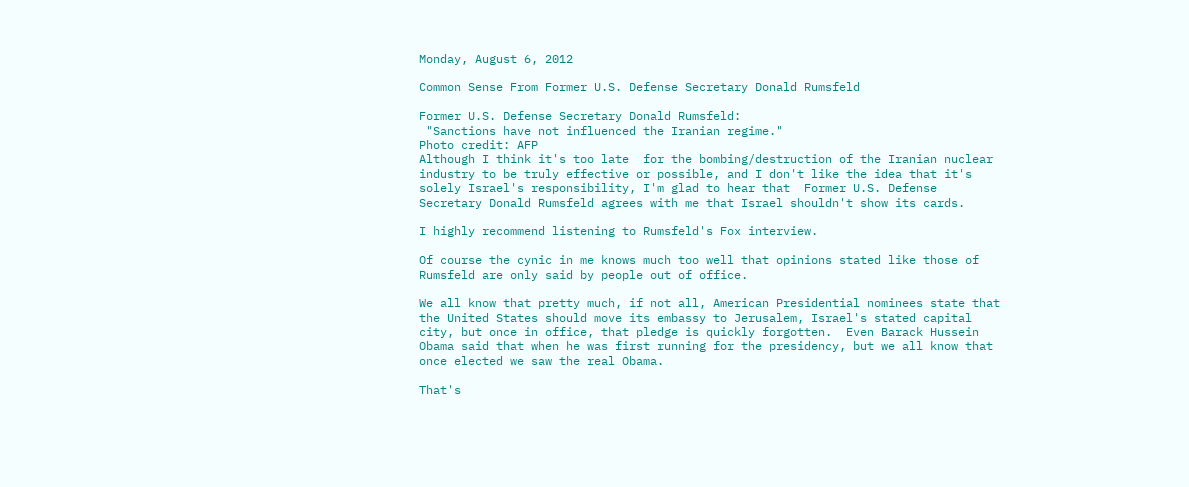Monday, August 6, 2012

Common Sense From Former U.S. Defense Secretary Donald Rumsfeld

Former U.S. Defense Secretary Donald Rumsfeld:
 "Sanctions have not influenced the Iranian regime."
Photo credit: AFP
Although I think it's too late  for the bombing/destruction of the Iranian nuclear industry to be truly effective or possible, and I don't like the idea that it's solely Israel's responsibility, I'm glad to hear that  Former U.S. Defense Secretary Donald Rumsfeld agrees with me that Israel shouldn't show its cards.

I highly recommend listening to Rumsfeld's Fox interview.

Of course the cynic in me knows much too well that opinions stated like those of Rumsfeld are only said by people out of office.

We all know that pretty much, if not all, American Presidential nominees state that the United States should move its embassy to Jerusalem, Israel's stated capital city, but once in office, that pledge is quickly forgotten.  Even Barack Hussein Obama said that when he was first running for the presidency, but we all know that  once elected we saw the real Obama.

That's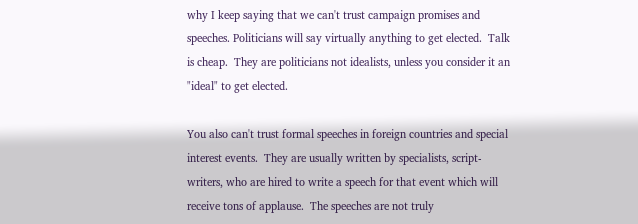why I keep saying that we can't trust campaign promises and speeches. Politicians will say virtually anything to get elected.  Talk is cheap.  They are politicians not idealists, unless you consider it an "ideal" to get elected.

You also can't trust formal speeches in foreign countries and special interest events.  They are usually written by specialists, script-writers, who are hired to write a speech for that event which will receive tons of applause.  The speeches are not truly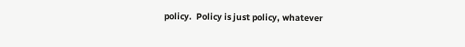policy.  Policy is just policy, whatever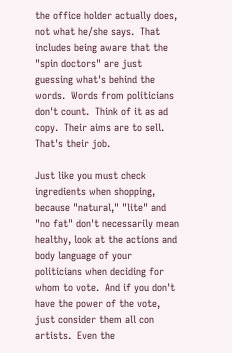the office holder actually does, not what he/she says.  That includes being aware that the "spin doctors" are just guessing what's behind the words.  Words from politicians don't count.  Think of it as ad copy.  Their aims are to sell.  That's their job.

Just like you must check ingredients when shopping, because "natural," "lite" and "no fat" don't necessarily mean healthy, look at the actions and body language of your politicians when deciding for whom to vote.  And if you don't have the power of the vote, just consider them all con artists.  Even the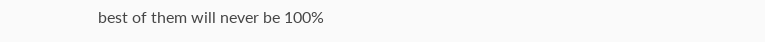best of them will never be 100%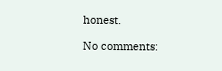honest.

No comments: